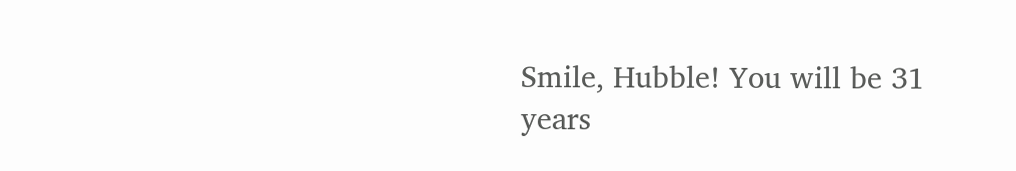Smile, Hubble! You will be 31 years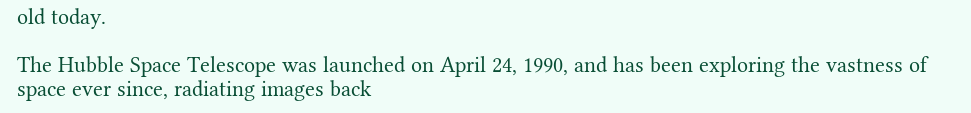old today.

The Hubble Space Telescope was launched on April 24, 1990, and has been exploring the vastness of space ever since, radiating images back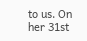to us. On her 31st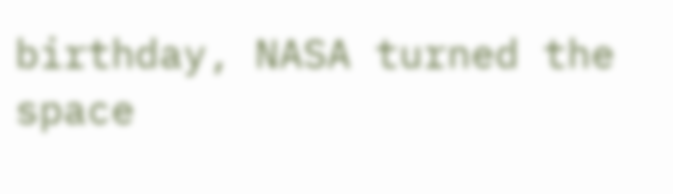birthday, NASA turned the space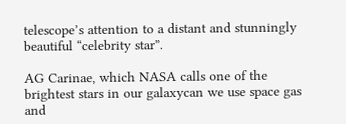telescope’s attention to a distant and stunningly beautiful “celebrity star”.

AG Carinae, which NASA calls one of the brightest stars in our galaxycan we use space gas and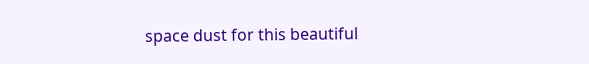space dust for this beautiful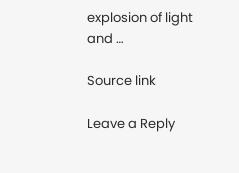explosion of light and …

Source link

Leave a Reply